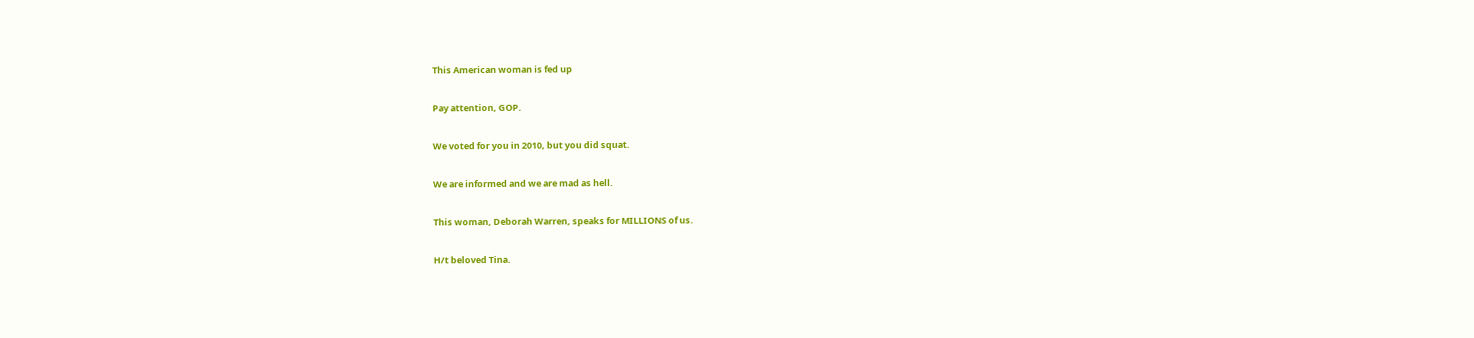This American woman is fed up

Pay attention, GOP.

We voted for you in 2010, but you did squat.

We are informed and we are mad as hell.

This woman, Deborah Warren, speaks for MILLIONS of us.

H/t beloved Tina.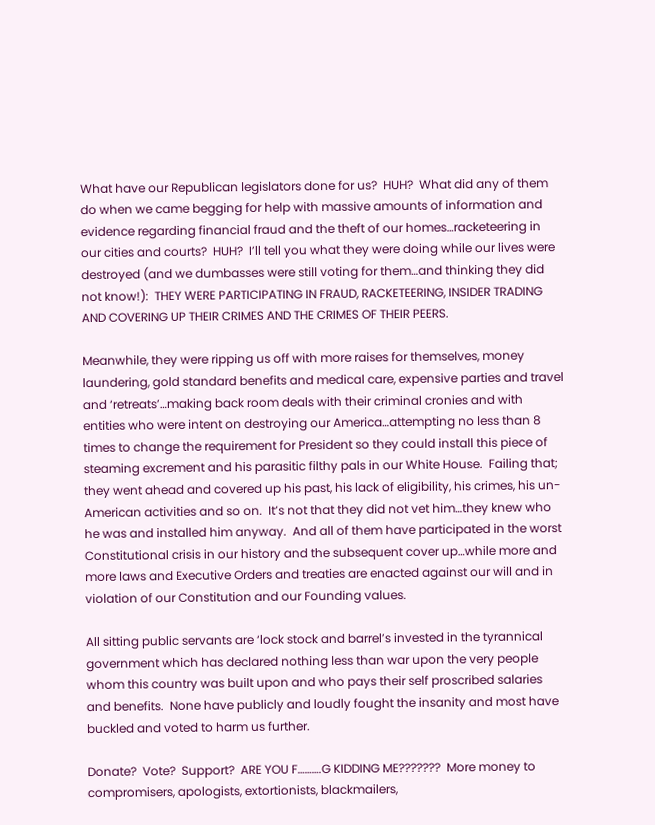What have our Republican legislators done for us?  HUH?  What did any of them do when we came begging for help with massive amounts of information and evidence regarding financial fraud and the theft of our homes…racketeering in our cities and courts?  HUH?  I’ll tell you what they were doing while our lives were destroyed (and we dumbasses were still voting for them…and thinking they did not know!):  THEY WERE PARTICIPATING IN FRAUD, RACKETEERING, INSIDER TRADING AND COVERING UP THEIR CRIMES AND THE CRIMES OF THEIR PEERS.

Meanwhile, they were ripping us off with more raises for themselves, money laundering, gold standard benefits and medical care, expensive parties and travel and ‘retreats’…making back room deals with their criminal cronies and with entities who were intent on destroying our America…attempting no less than 8 times to change the requirement for President so they could install this piece of steaming excrement and his parasitic filthy pals in our White House.  Failing that; they went ahead and covered up his past, his lack of eligibility, his crimes, his un-American activities and so on.  It’s not that they did not vet him…they knew who he was and installed him anyway.  And all of them have participated in the worst Constitutional crisis in our history and the subsequent cover up…while more and more laws and Executive Orders and treaties are enacted against our will and in violation of our Constitution and our Founding values.

All sitting public servants are ‘lock stock and barrel’s invested in the tyrannical government which has declared nothing less than war upon the very people whom this country was built upon and who pays their self proscribed salaries and benefits.  None have publicly and loudly fought the insanity and most have buckled and voted to harm us further.

Donate?  Vote?  Support?  ARE YOU F……….G KIDDING ME???????  More money to compromisers, apologists, extortionists, blackmailers,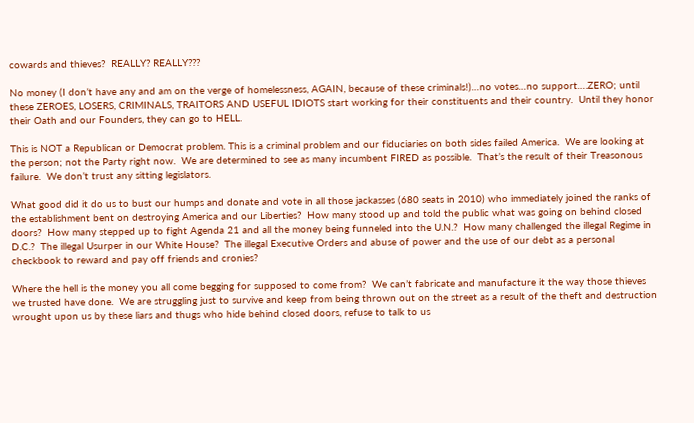cowards and thieves?  REALLY? REALLY???

No money (I don’t have any and am on the verge of homelessness, AGAIN, because of these criminals!)…no votes…no support….ZERO; until these ZEROES, LOSERS, CRIMINALS, TRAITORS AND USEFUL IDIOTS start working for their constituents and their country.  Until they honor their Oath and our Founders, they can go to HELL.

This is NOT a Republican or Democrat problem. This is a criminal problem and our fiduciaries on both sides failed America.  We are looking at the person; not the Party right now.  We are determined to see as many incumbent FIRED as possible.  That’s the result of their Treasonous failure.  We don’t trust any sitting legislators.

What good did it do us to bust our humps and donate and vote in all those jackasses (680 seats in 2010) who immediately joined the ranks of the establishment bent on destroying America and our Liberties?  How many stood up and told the public what was going on behind closed doors?  How many stepped up to fight Agenda 21 and all the money being funneled into the U.N.?  How many challenged the illegal Regime in D.C.?  The illegal Usurper in our White House?  The illegal Executive Orders and abuse of power and the use of our debt as a personal checkbook to reward and pay off friends and cronies?

Where the hell is the money you all come begging for supposed to come from?  We can’t fabricate and manufacture it the way those thieves we trusted have done.  We are struggling just to survive and keep from being thrown out on the street as a result of the theft and destruction wrought upon us by these liars and thugs who hide behind closed doors, refuse to talk to us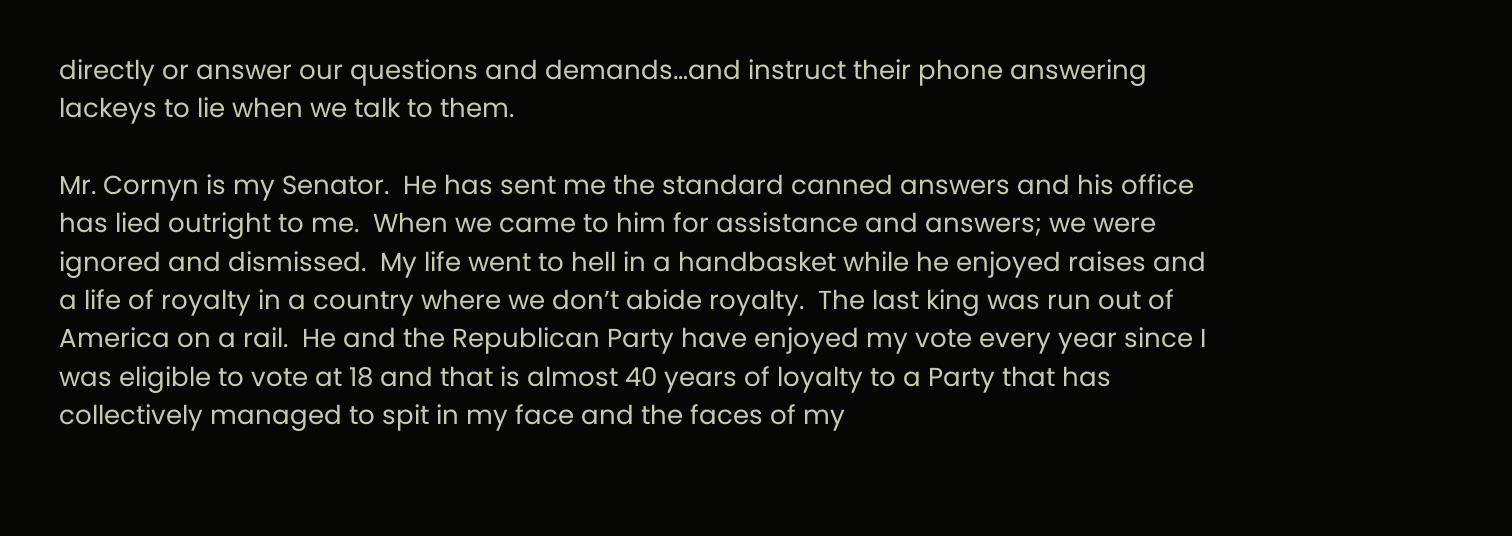directly or answer our questions and demands…and instruct their phone answering lackeys to lie when we talk to them.

Mr. Cornyn is my Senator.  He has sent me the standard canned answers and his office has lied outright to me.  When we came to him for assistance and answers; we were ignored and dismissed.  My life went to hell in a handbasket while he enjoyed raises and a life of royalty in a country where we don’t abide royalty.  The last king was run out of America on a rail.  He and the Republican Party have enjoyed my vote every year since I was eligible to vote at 18 and that is almost 40 years of loyalty to a Party that has collectively managed to spit in my face and the faces of my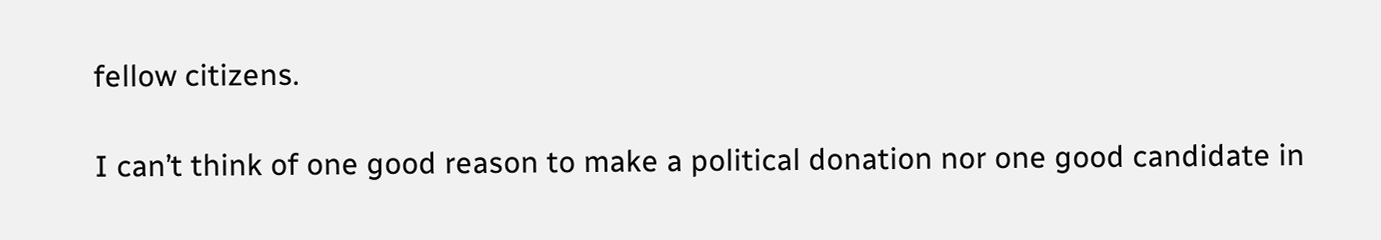fellow citizens.

I can’t think of one good reason to make a political donation nor one good candidate in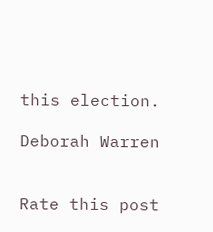this election.

Deborah Warren


Rate this post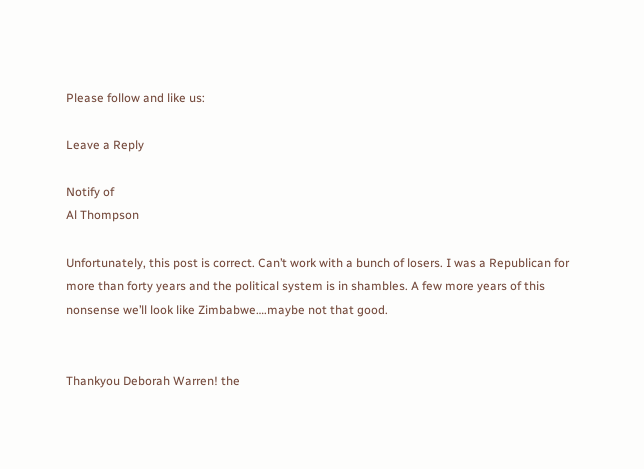Please follow and like us:

Leave a Reply

Notify of
Al Thompson

Unfortunately, this post is correct. Can’t work with a bunch of losers. I was a Republican for more than forty years and the political system is in shambles. A few more years of this nonsense we’ll look like Zimbabwe….maybe not that good.


Thankyou Deborah Warren! the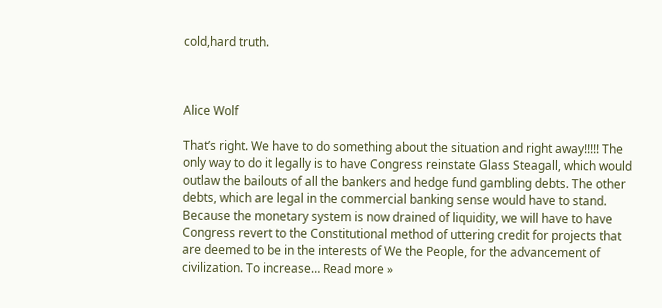cold,hard truth.



Alice Wolf

That’s right. We have to do something about the situation and right away!!!!! The only way to do it legally is to have Congress reinstate Glass Steagall, which would outlaw the bailouts of all the bankers and hedge fund gambling debts. The other debts, which are legal in the commercial banking sense would have to stand. Because the monetary system is now drained of liquidity, we will have to have Congress revert to the Constitutional method of uttering credit for projects that are deemed to be in the interests of We the People, for the advancement of civilization. To increase… Read more »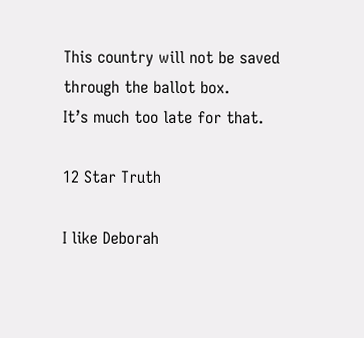This country will not be saved through the ballot box.
It’s much too late for that.

12 Star Truth

I like Deborah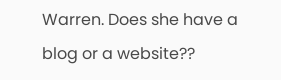Warren. Does she have a blog or a website??